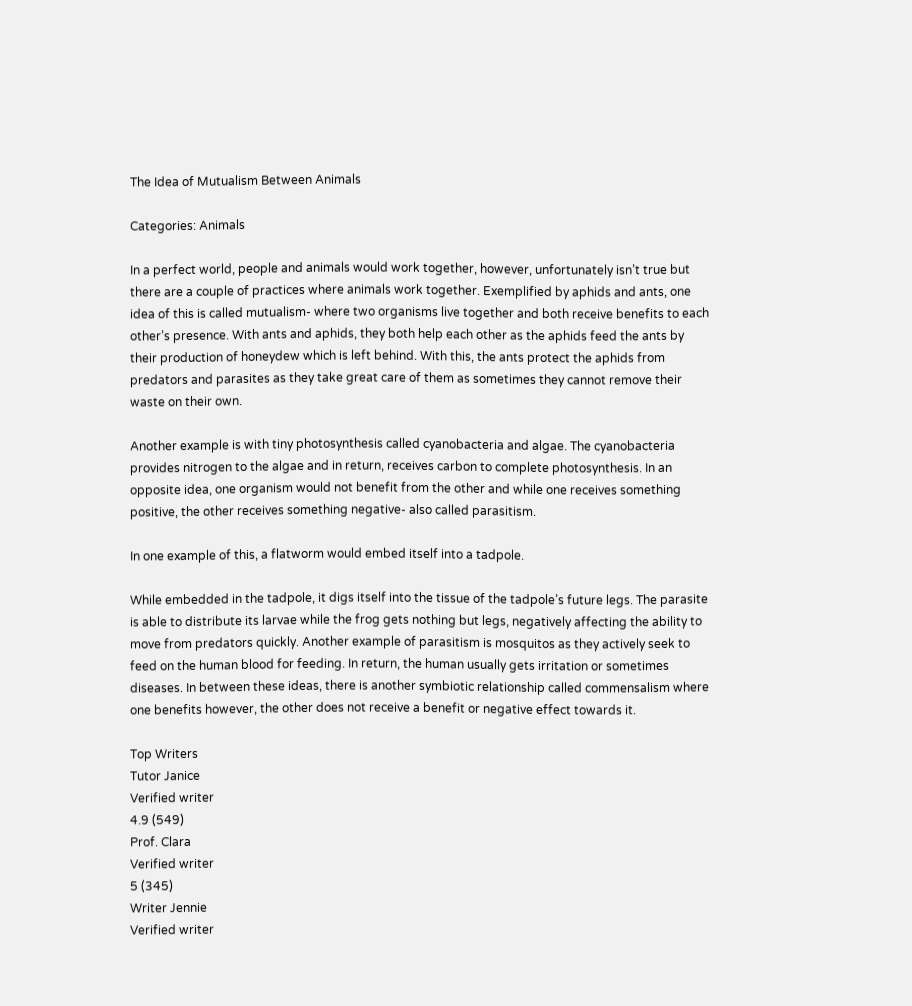The Idea of Mutualism Between Animals

Categories: Animals

In a perfect world, people and animals would work together, however, unfortunately isn’t true but there are a couple of practices where animals work together. Exemplified by aphids and ants, one idea of this is called mutualism- where two organisms live together and both receive benefits to each other’s presence. With ants and aphids, they both help each other as the aphids feed the ants by their production of honeydew which is left behind. With this, the ants protect the aphids from predators and parasites as they take great care of them as sometimes they cannot remove their waste on their own.

Another example is with tiny photosynthesis called cyanobacteria and algae. The cyanobacteria provides nitrogen to the algae and in return, receives carbon to complete photosynthesis. In an opposite idea, one organism would not benefit from the other and while one receives something positive, the other receives something negative- also called parasitism.

In one example of this, a flatworm would embed itself into a tadpole.

While embedded in the tadpole, it digs itself into the tissue of the tadpole’s future legs. The parasite is able to distribute its larvae while the frog gets nothing but legs, negatively affecting the ability to move from predators quickly. Another example of parasitism is mosquitos as they actively seek to feed on the human blood for feeding. In return, the human usually gets irritation or sometimes diseases. In between these ideas, there is another symbiotic relationship called commensalism where one benefits however, the other does not receive a benefit or negative effect towards it.

Top Writers
Tutor Janice
Verified writer
4.9 (549)
Prof. Clara
Verified writer
5 (345)
Writer Jennie
Verified writer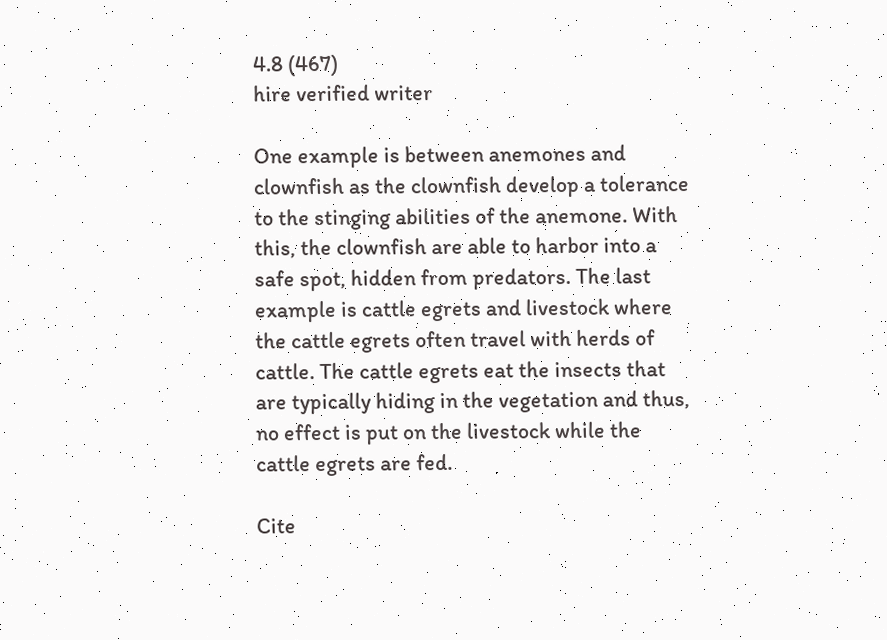4.8 (467)
hire verified writer

One example is between anemones and clownfish as the clownfish develop a tolerance to the stinging abilities of the anemone. With this, the clownfish are able to harbor into a safe spot, hidden from predators. The last example is cattle egrets and livestock where the cattle egrets often travel with herds of cattle. The cattle egrets eat the insects that are typically hiding in the vegetation and thus, no effect is put on the livestock while the cattle egrets are fed.

Cite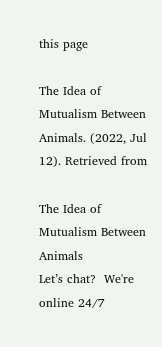this page

The Idea of Mutualism Between Animals. (2022, Jul 12). Retrieved from

The Idea of Mutualism Between Animals
Let’s chat?  We're online 24/7